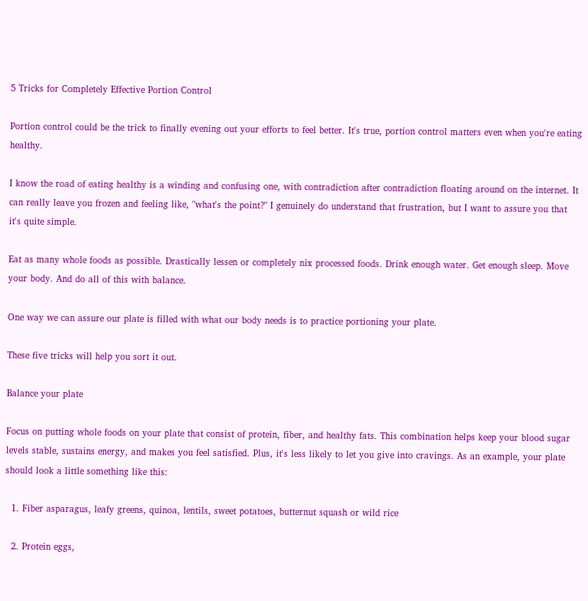5 Tricks for Completely Effective Portion Control

Portion control could be the trick to finally evening out your efforts to feel better. It's true, portion control matters even when you're eating healthy.

I know the road of eating healthy is a winding and confusing one, with contradiction after contradiction floating around on the internet. It can really leave you frozen and feeling like, "what's the point?" I genuinely do understand that frustration, but I want to assure you that it's quite simple.

Eat as many whole foods as possible. Drastically lessen or completely nix processed foods. Drink enough water. Get enough sleep. Move your body. And do all of this with balance.

One way we can assure our plate is filled with what our body needs is to practice portioning your plate.

These five tricks will help you sort it out.

Balance your plate

Focus on putting whole foods on your plate that consist of protein, fiber, and healthy fats. This combination helps keep your blood sugar levels stable, sustains energy, and makes you feel satisfied. Plus, it's less likely to let you give into cravings. As an example, your plate should look a little something like this:

  1. Fiber asparagus, leafy greens, quinoa, lentils, sweet potatoes, butternut squash or wild rice

  2. Protein eggs,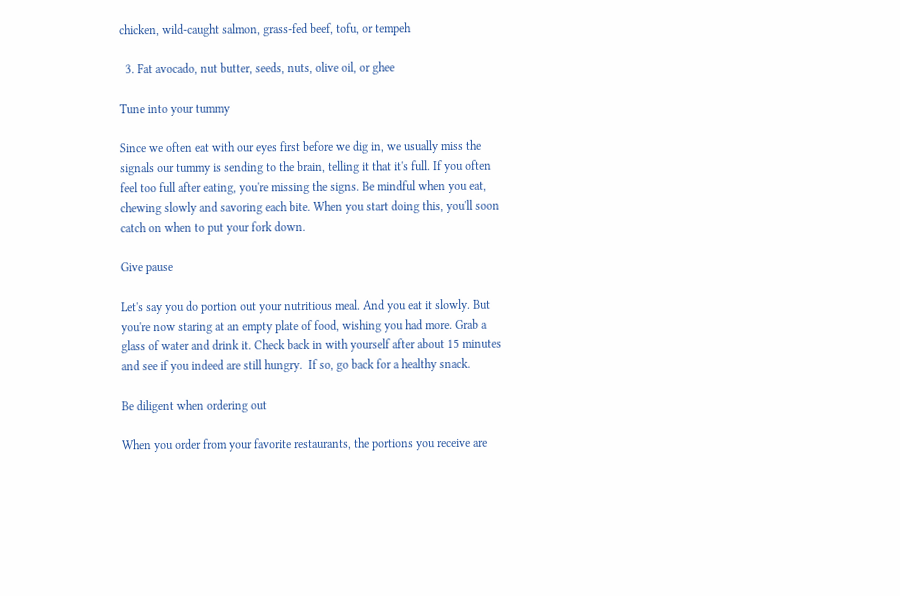chicken, wild-caught salmon, grass-fed beef, tofu, or tempeh

  3. Fat avocado, nut butter, seeds, nuts, olive oil, or ghee

Tune into your tummy

Since we often eat with our eyes first before we dig in, we usually miss the signals our tummy is sending to the brain, telling it that it's full. If you often feel too full after eating, you're missing the signs. Be mindful when you eat, chewing slowly and savoring each bite. When you start doing this, you'll soon catch on when to put your fork down.

Give pause

Let's say you do portion out your nutritious meal. And you eat it slowly. But you're now staring at an empty plate of food, wishing you had more. Grab a glass of water and drink it. Check back in with yourself after about 15 minutes and see if you indeed are still hungry.  If so, go back for a healthy snack.

Be diligent when ordering out

When you order from your favorite restaurants, the portions you receive are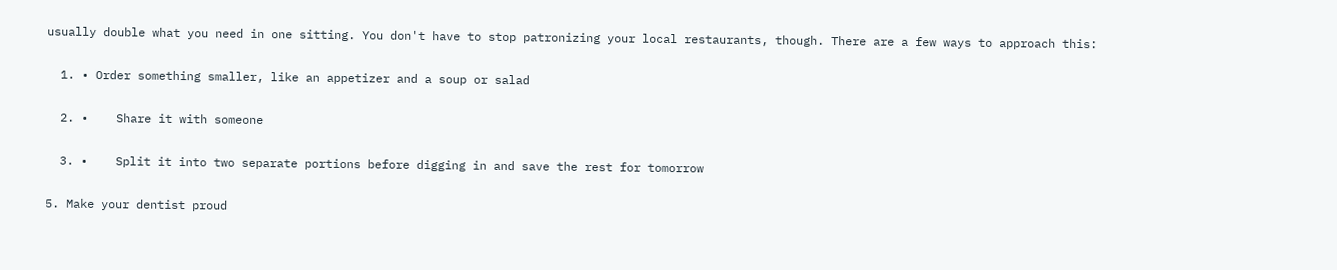usually double what you need in one sitting. You don't have to stop patronizing your local restaurants, though. There are a few ways to approach this:

  1. • Order something smaller, like an appetizer and a soup or salad

  2. •    Share it with someone

  3. •    Split it into two separate portions before digging in and save the rest for tomorrow

5. Make your dentist proud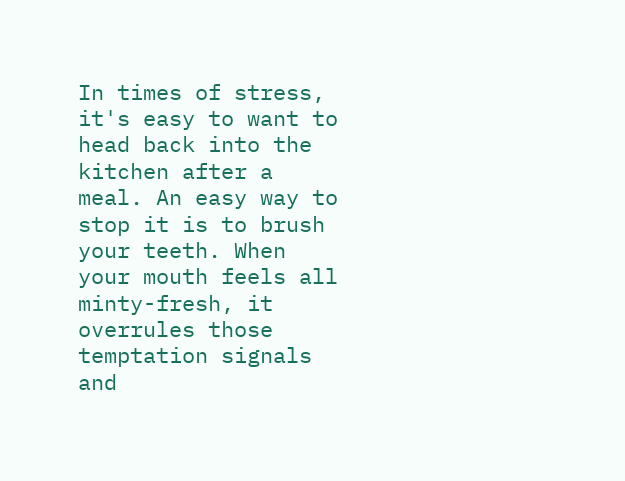In times of stress, it's easy to want to head back into the kitchen after a meal. An easy way to stop it is to brush your teeth. When your mouth feels all minty-fresh, it overrules those temptation signals and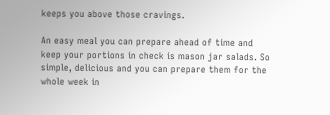keeps you above those cravings.

An easy meal you can prepare ahead of time and keep your portions in check is mason jar salads. So simple, delicious and you can prepare them for the whole week in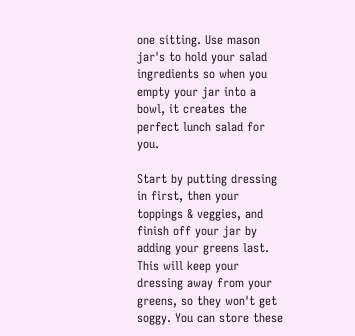one sitting. Use mason jar's to hold your salad ingredients so when you empty your jar into a bowl, it creates the perfect lunch salad for you.

Start by putting dressing in first, then your toppings & veggies, and finish off your jar by adding your greens last. This will keep your dressing away from your greens, so they won't get soggy. You can store these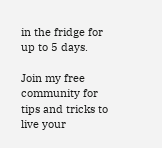in the fridge for up to 5 days.

Join my free community for tips and tricks to live your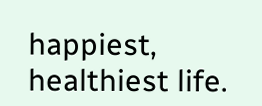happiest, healthiest life.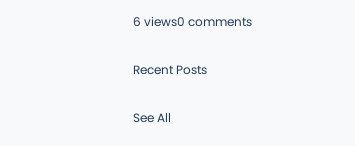6 views0 comments

Recent Posts

See All